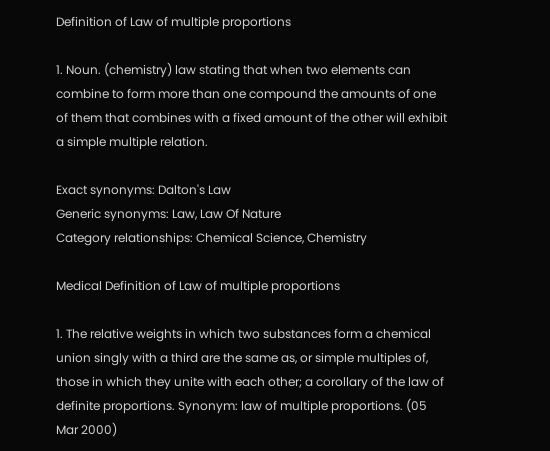Definition of Law of multiple proportions

1. Noun. (chemistry) law stating that when two elements can combine to form more than one compound the amounts of one of them that combines with a fixed amount of the other will exhibit a simple multiple relation.

Exact synonyms: Dalton's Law
Generic synonyms: Law, Law Of Nature
Category relationships: Chemical Science, Chemistry

Medical Definition of Law of multiple proportions

1. The relative weights in which two substances form a chemical union singly with a third are the same as, or simple multiples of, those in which they unite with each other; a corollary of the law of definite proportions. Synonym: law of multiple proportions. (05 Mar 2000)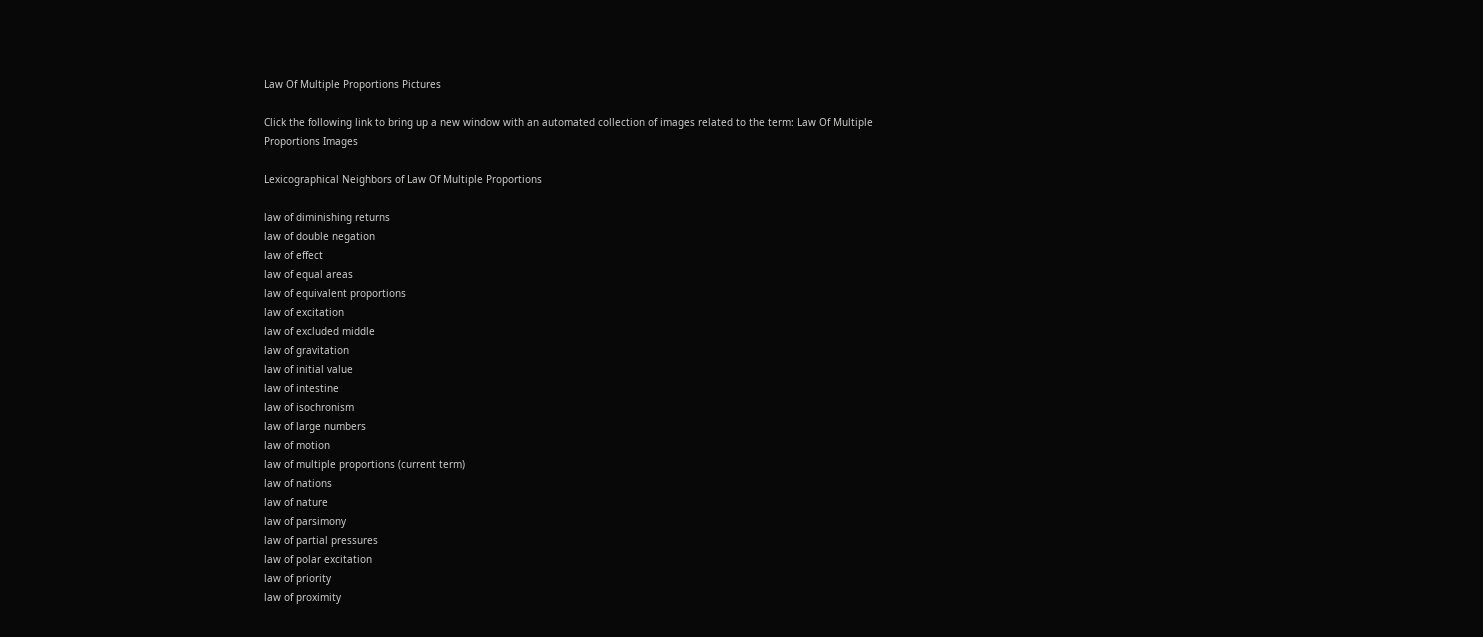Law Of Multiple Proportions Pictures

Click the following link to bring up a new window with an automated collection of images related to the term: Law Of Multiple Proportions Images

Lexicographical Neighbors of Law Of Multiple Proportions

law of diminishing returns
law of double negation
law of effect
law of equal areas
law of equivalent proportions
law of excitation
law of excluded middle
law of gravitation
law of initial value
law of intestine
law of isochronism
law of large numbers
law of motion
law of multiple proportions (current term)
law of nations
law of nature
law of parsimony
law of partial pressures
law of polar excitation
law of priority
law of proximity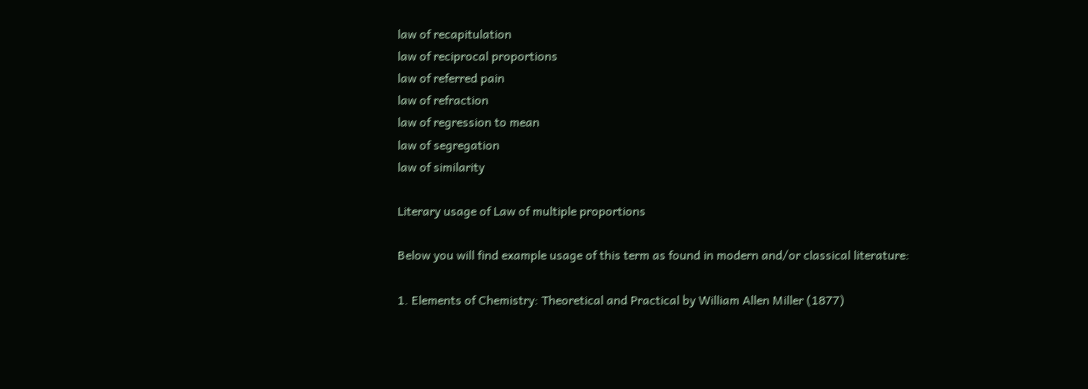law of recapitulation
law of reciprocal proportions
law of referred pain
law of refraction
law of regression to mean
law of segregation
law of similarity

Literary usage of Law of multiple proportions

Below you will find example usage of this term as found in modern and/or classical literature:

1. Elements of Chemistry: Theoretical and Practical by William Allen Miller (1877)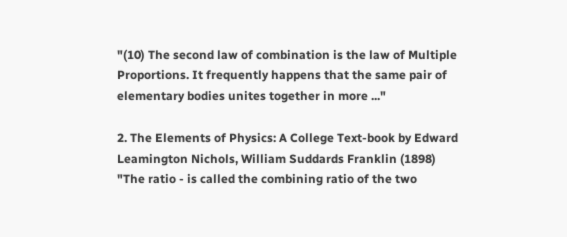"(10) The second law of combination is the law of Multiple Proportions. It frequently happens that the same pair of elementary bodies unites together in more ..."

2. The Elements of Physics: A College Text-book by Edward Leamington Nichols, William Suddards Franklin (1898)
"The ratio - is called the combining ratio of the two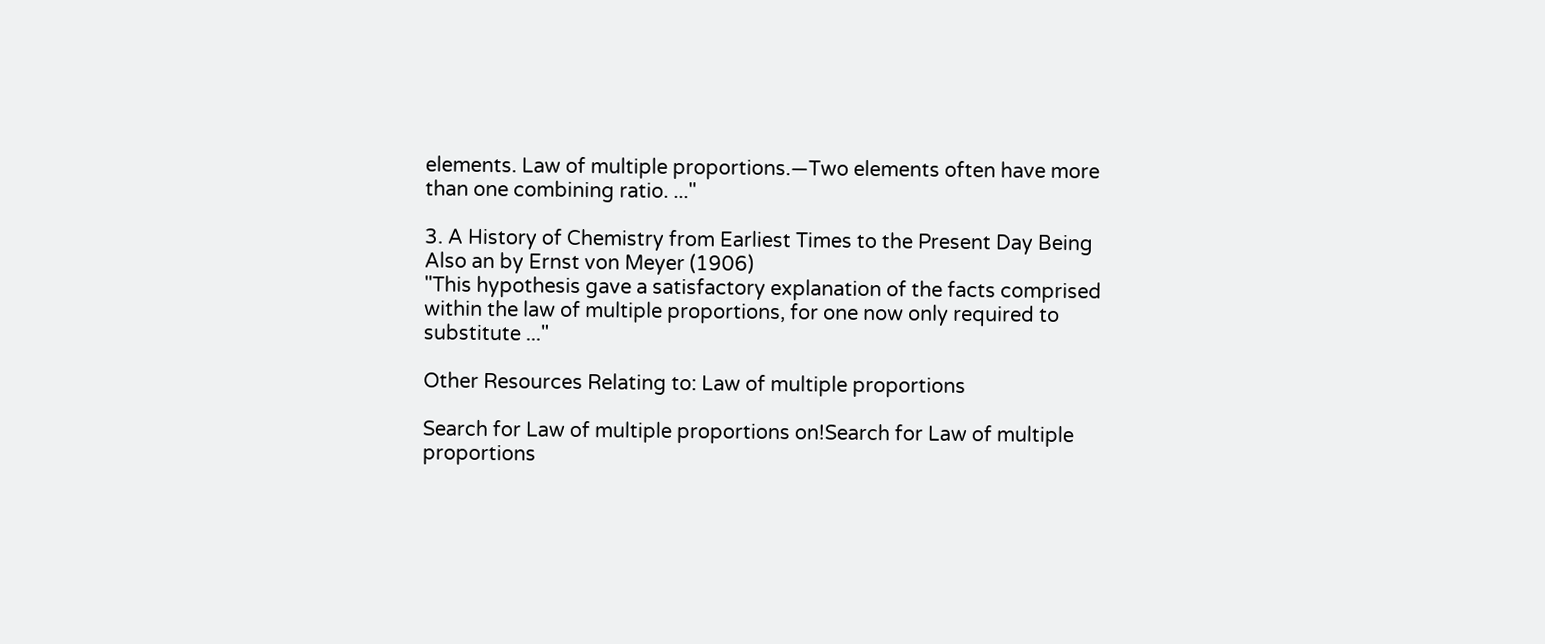elements. Law of multiple proportions.—Two elements often have more than one combining ratio. ..."

3. A History of Chemistry from Earliest Times to the Present Day Being Also an by Ernst von Meyer (1906)
"This hypothesis gave a satisfactory explanation of the facts comprised within the law of multiple proportions, for one now only required to substitute ..."

Other Resources Relating to: Law of multiple proportions

Search for Law of multiple proportions on!Search for Law of multiple proportions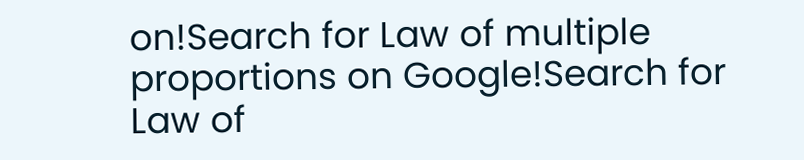on!Search for Law of multiple proportions on Google!Search for Law of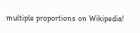multiple proportions on Wikipedia!